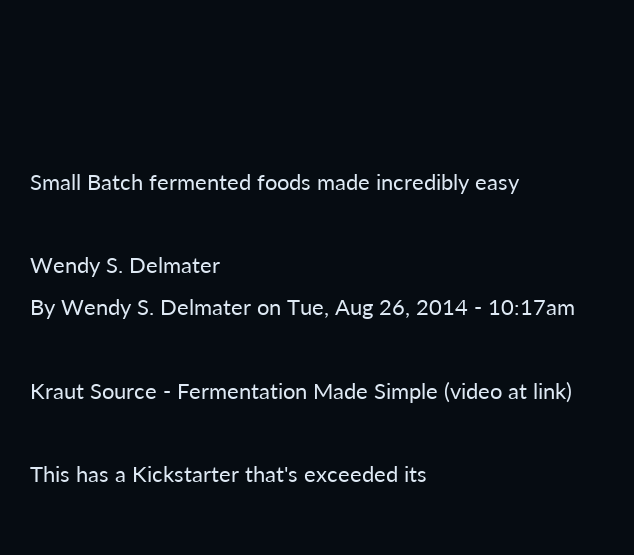Small Batch fermented foods made incredibly easy

Wendy S. Delmater
By Wendy S. Delmater on Tue, Aug 26, 2014 - 10:17am

Kraut Source - Fermentation Made Simple (video at link)

This has a Kickstarter that's exceeded its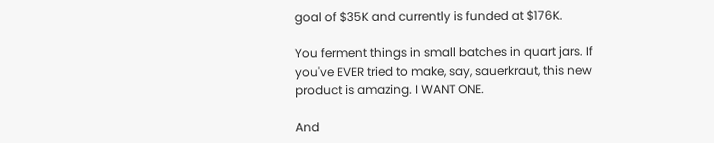goal of $35K and currently is funded at $176K.

You ferment things in small batches in quart jars. If you've EVER tried to make, say, sauerkraut, this new product is amazing. I WANT ONE.

And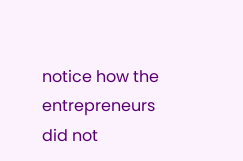notice how the entrepreneurs did not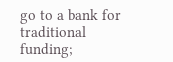go to a bank for traditional funding;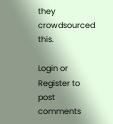they crowdsourced this.

Login or Register to post comments